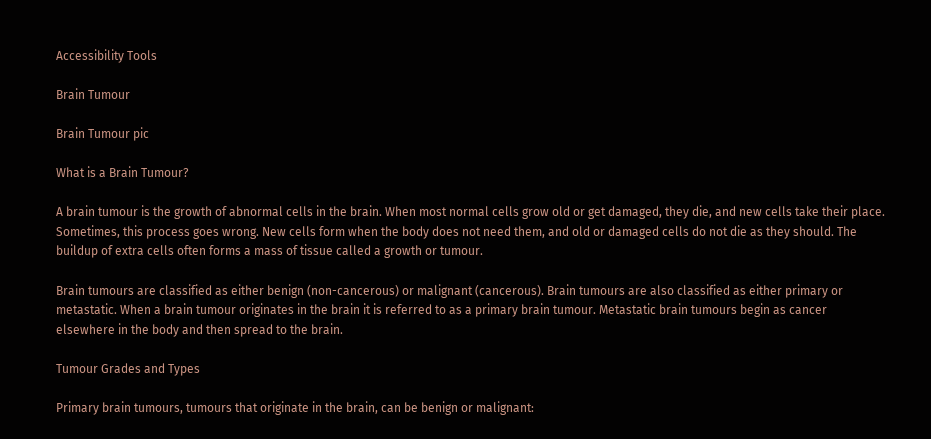Accessibility Tools

Brain Tumour

Brain Tumour pic

What is a Brain Tumour?

A brain tumour is the growth of abnormal cells in the brain. When most normal cells grow old or get damaged, they die, and new cells take their place. Sometimes, this process goes wrong. New cells form when the body does not need them, and old or damaged cells do not die as they should. The buildup of extra cells often forms a mass of tissue called a growth or tumour.

Brain tumours are classified as either benign (non-cancerous) or malignant (cancerous). Brain tumours are also classified as either primary or metastatic. When a brain tumour originates in the brain it is referred to as a primary brain tumour. Metastatic brain tumours begin as cancer elsewhere in the body and then spread to the brain.

Tumour Grades and Types

Primary brain tumours, tumours that originate in the brain, can be benign or malignant: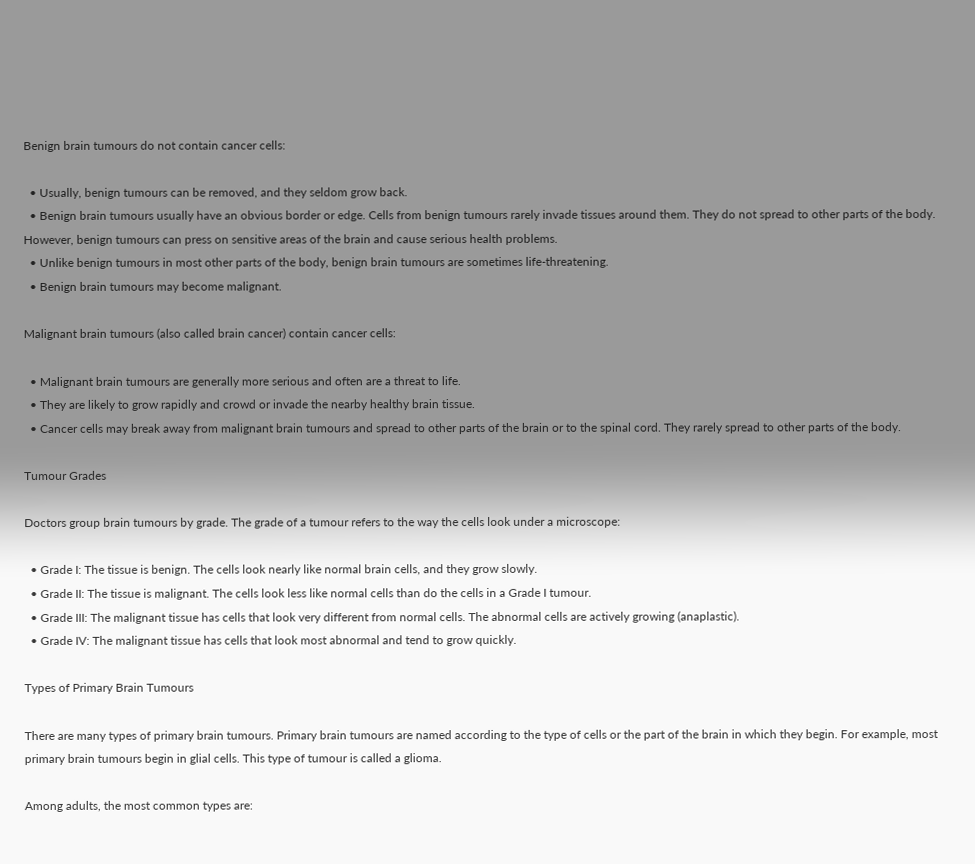Benign brain tumours do not contain cancer cells:

  • Usually, benign tumours can be removed, and they seldom grow back.
  • Benign brain tumours usually have an obvious border or edge. Cells from benign tumours rarely invade tissues around them. They do not spread to other parts of the body. However, benign tumours can press on sensitive areas of the brain and cause serious health problems.
  • Unlike benign tumours in most other parts of the body, benign brain tumours are sometimes life-threatening.
  • Benign brain tumours may become malignant.

Malignant brain tumours (also called brain cancer) contain cancer cells:

  • Malignant brain tumours are generally more serious and often are a threat to life.
  • They are likely to grow rapidly and crowd or invade the nearby healthy brain tissue.
  • Cancer cells may break away from malignant brain tumours and spread to other parts of the brain or to the spinal cord. They rarely spread to other parts of the body.

Tumour Grades

Doctors group brain tumours by grade. The grade of a tumour refers to the way the cells look under a microscope:

  • Grade I: The tissue is benign. The cells look nearly like normal brain cells, and they grow slowly.
  • Grade II: The tissue is malignant. The cells look less like normal cells than do the cells in a Grade I tumour.
  • Grade III: The malignant tissue has cells that look very different from normal cells. The abnormal cells are actively growing (anaplastic).
  • Grade IV: The malignant tissue has cells that look most abnormal and tend to grow quickly.

Types of Primary Brain Tumours

There are many types of primary brain tumours. Primary brain tumours are named according to the type of cells or the part of the brain in which they begin. For example, most primary brain tumours begin in glial cells. This type of tumour is called a glioma.

Among adults, the most common types are: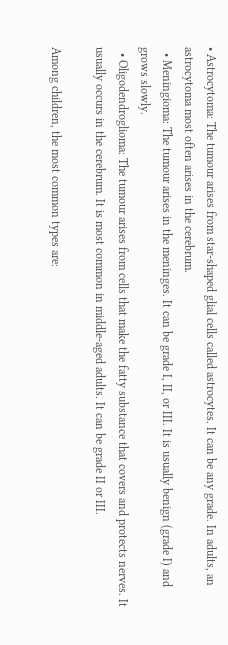• Astrocytoma: The tumour arises from star-shaped glial cells called astrocytes. It can be any grade. In adults, an astrocytoma most often arises in the cerebrum.
  • Meningioma: The tumour arises in the meninges. It can be grade I, II, or III. It is usually benign (grade I) and grows slowly.
  • Oligodendroglioma: The tumour arises from cells that make the fatty substance that covers and protects nerves. It usually occurs in the cerebrum. It is most common in middle-aged adults. It can be grade II or III.

Among children, the most common types are: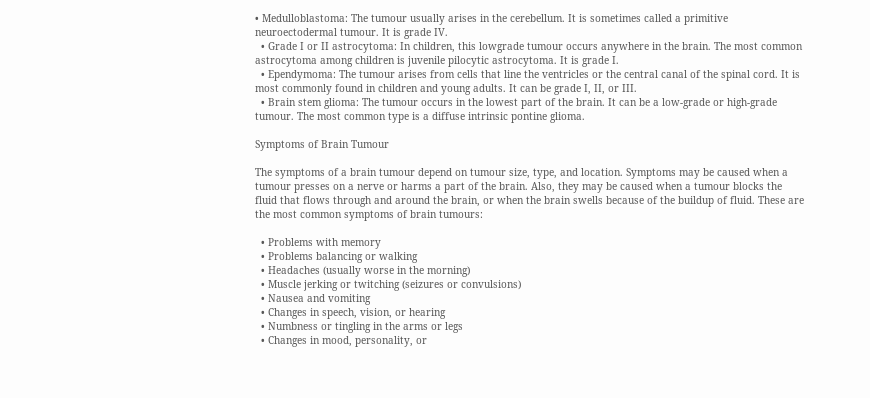• Medulloblastoma: The tumour usually arises in the cerebellum. It is sometimes called a primitive neuroectodermal tumour. It is grade IV.
  • Grade I or II astrocytoma: In children, this lowgrade tumour occurs anywhere in the brain. The most common astrocytoma among children is juvenile pilocytic astrocytoma. It is grade I.
  • Ependymoma: The tumour arises from cells that line the ventricles or the central canal of the spinal cord. It is most commonly found in children and young adults. It can be grade I, II, or III.
  • Brain stem glioma: The tumour occurs in the lowest part of the brain. It can be a low-grade or high-grade tumour. The most common type is a diffuse intrinsic pontine glioma.

Symptoms of Brain Tumour

The symptoms of a brain tumour depend on tumour size, type, and location. Symptoms may be caused when a tumour presses on a nerve or harms a part of the brain. Also, they may be caused when a tumour blocks the fluid that flows through and around the brain, or when the brain swells because of the buildup of fluid. These are the most common symptoms of brain tumours:

  • Problems with memory
  • Problems balancing or walking
  • Headaches (usually worse in the morning)
  • Muscle jerking or twitching (seizures or convulsions)
  • Nausea and vomiting
  • Changes in speech, vision, or hearing
  • Numbness or tingling in the arms or legs
  • Changes in mood, personality, or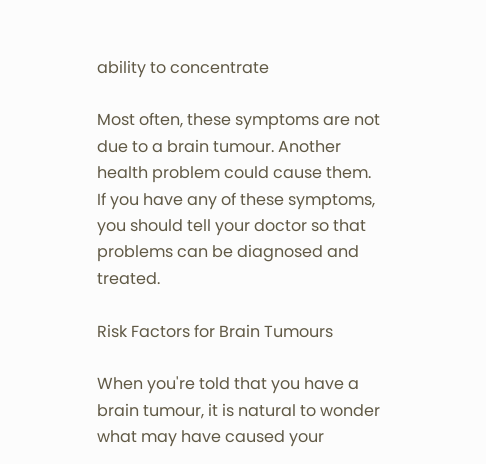ability to concentrate

Most often, these symptoms are not due to a brain tumour. Another health problem could cause them. If you have any of these symptoms, you should tell your doctor so that problems can be diagnosed and treated.

Risk Factors for Brain Tumours

When you're told that you have a brain tumour, it is natural to wonder what may have caused your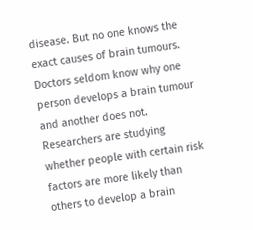disease. But no one knows the exact causes of brain tumours. Doctors seldom know why one person develops a brain tumour and another does not. Researchers are studying whether people with certain risk factors are more likely than others to develop a brain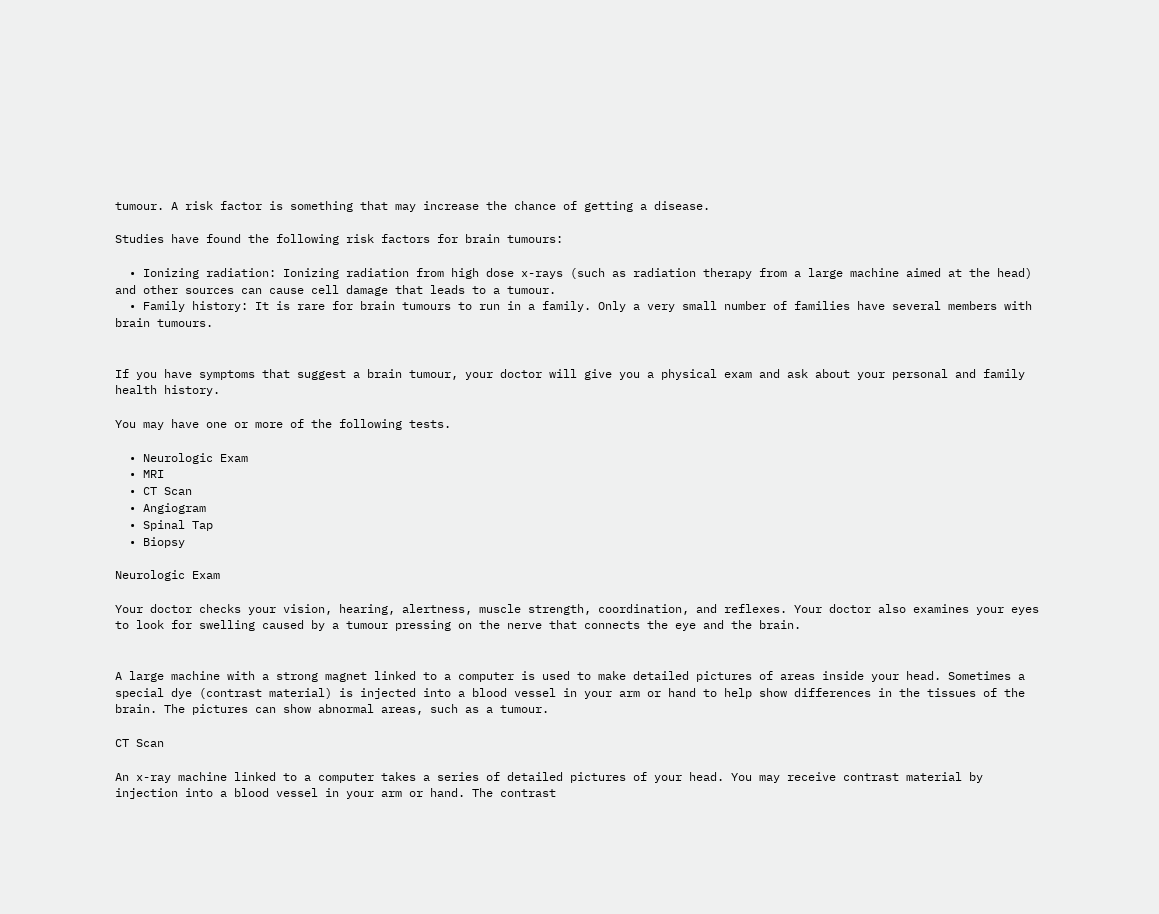tumour. A risk factor is something that may increase the chance of getting a disease.

Studies have found the following risk factors for brain tumours:

  • Ionizing radiation: Ionizing radiation from high dose x-rays (such as radiation therapy from a large machine aimed at the head) and other sources can cause cell damage that leads to a tumour.
  • Family history: It is rare for brain tumours to run in a family. Only a very small number of families have several members with brain tumours.


If you have symptoms that suggest a brain tumour, your doctor will give you a physical exam and ask about your personal and family health history.

You may have one or more of the following tests.

  • Neurologic Exam
  • MRI
  • CT Scan
  • Angiogram
  • Spinal Tap
  • Biopsy

Neurologic Exam

Your doctor checks your vision, hearing, alertness, muscle strength, coordination, and reflexes. Your doctor also examines your eyes to look for swelling caused by a tumour pressing on the nerve that connects the eye and the brain.


A large machine with a strong magnet linked to a computer is used to make detailed pictures of areas inside your head. Sometimes a special dye (contrast material) is injected into a blood vessel in your arm or hand to help show differences in the tissues of the brain. The pictures can show abnormal areas, such as a tumour.

CT Scan

An x-ray machine linked to a computer takes a series of detailed pictures of your head. You may receive contrast material by injection into a blood vessel in your arm or hand. The contrast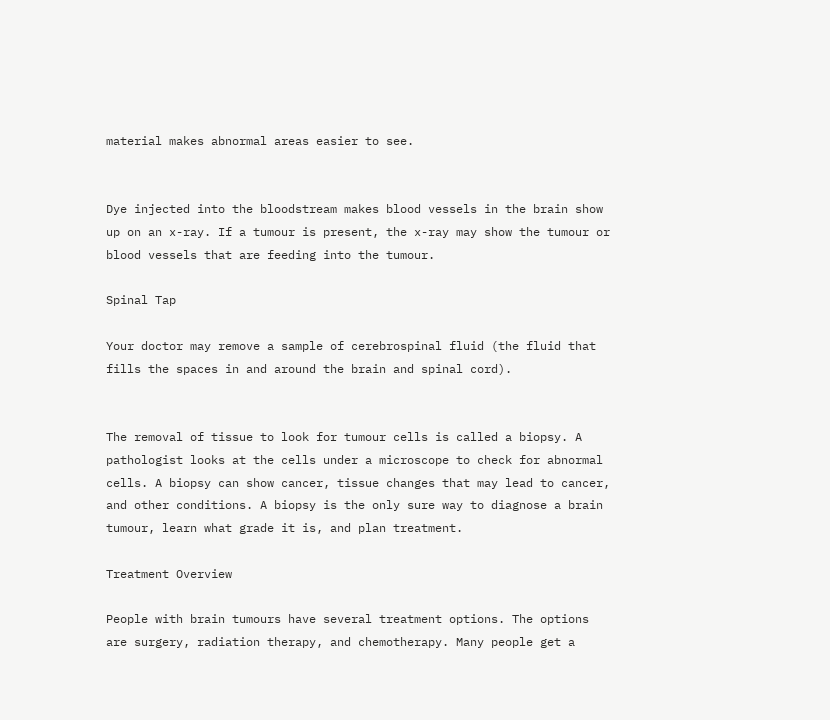material makes abnormal areas easier to see.


Dye injected into the bloodstream makes blood vessels in the brain show up on an x-ray. If a tumour is present, the x-ray may show the tumour or blood vessels that are feeding into the tumour.

Spinal Tap

Your doctor may remove a sample of cerebrospinal fluid (the fluid that fills the spaces in and around the brain and spinal cord).


The removal of tissue to look for tumour cells is called a biopsy. A pathologist looks at the cells under a microscope to check for abnormal cells. A biopsy can show cancer, tissue changes that may lead to cancer, and other conditions. A biopsy is the only sure way to diagnose a brain tumour, learn what grade it is, and plan treatment.

Treatment Overview

People with brain tumours have several treatment options. The options are surgery, radiation therapy, and chemotherapy. Many people get a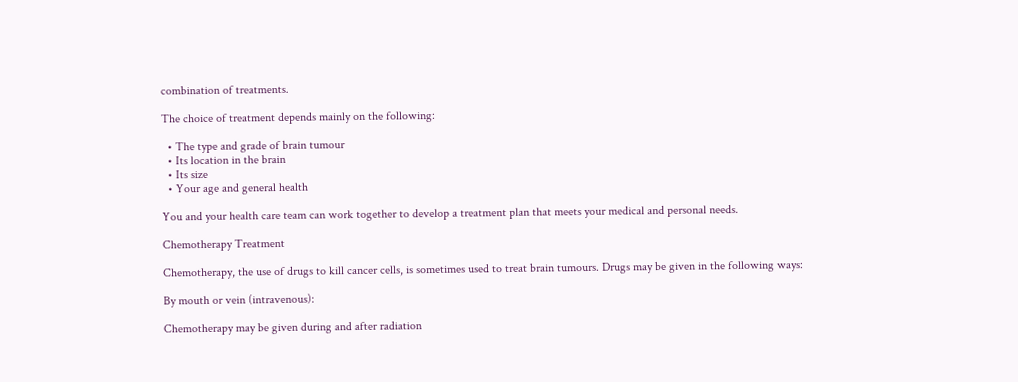combination of treatments.

The choice of treatment depends mainly on the following:

  • The type and grade of brain tumour
  • Its location in the brain
  • Its size
  • Your age and general health

You and your health care team can work together to develop a treatment plan that meets your medical and personal needs.

Chemotherapy Treatment

Chemotherapy, the use of drugs to kill cancer cells, is sometimes used to treat brain tumours. Drugs may be given in the following ways:

By mouth or vein (intravenous):

Chemotherapy may be given during and after radiation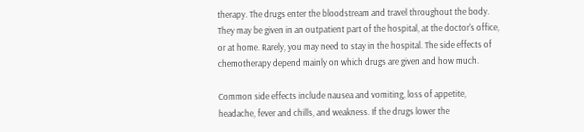therapy. The drugs enter the bloodstream and travel throughout the body. They may be given in an outpatient part of the hospital, at the doctor's office, or at home. Rarely, you may need to stay in the hospital. The side effects of chemotherapy depend mainly on which drugs are given and how much.

Common side effects include nausea and vomiting, loss of appetite, headache, fever and chills, and weakness. If the drugs lower the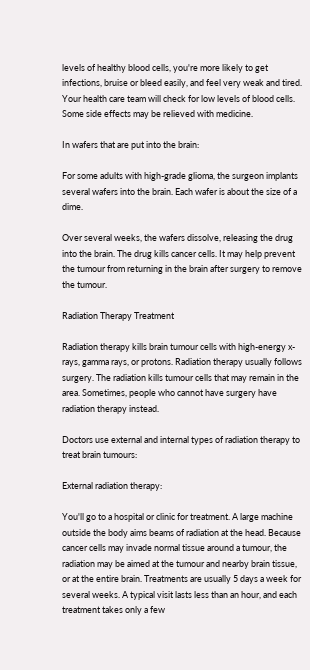levels of healthy blood cells, you're more likely to get infections, bruise or bleed easily, and feel very weak and tired. Your health care team will check for low levels of blood cells. Some side effects may be relieved with medicine.

In wafers that are put into the brain:

For some adults with high-grade glioma, the surgeon implants several wafers into the brain. Each wafer is about the size of a dime.

Over several weeks, the wafers dissolve, releasing the drug into the brain. The drug kills cancer cells. It may help prevent the tumour from returning in the brain after surgery to remove the tumour.

Radiation Therapy Treatment

Radiation therapy kills brain tumour cells with high-energy x-rays, gamma rays, or protons. Radiation therapy usually follows surgery. The radiation kills tumour cells that may remain in the area. Sometimes, people who cannot have surgery have radiation therapy instead.

Doctors use external and internal types of radiation therapy to treat brain tumours:

External radiation therapy:

You'll go to a hospital or clinic for treatment. A large machine outside the body aims beams of radiation at the head. Because cancer cells may invade normal tissue around a tumour, the radiation may be aimed at the tumour and nearby brain tissue, or at the entire brain. Treatments are usually 5 days a week for several weeks. A typical visit lasts less than an hour, and each treatment takes only a few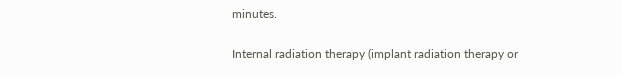minutes.

Internal radiation therapy (implant radiation therapy or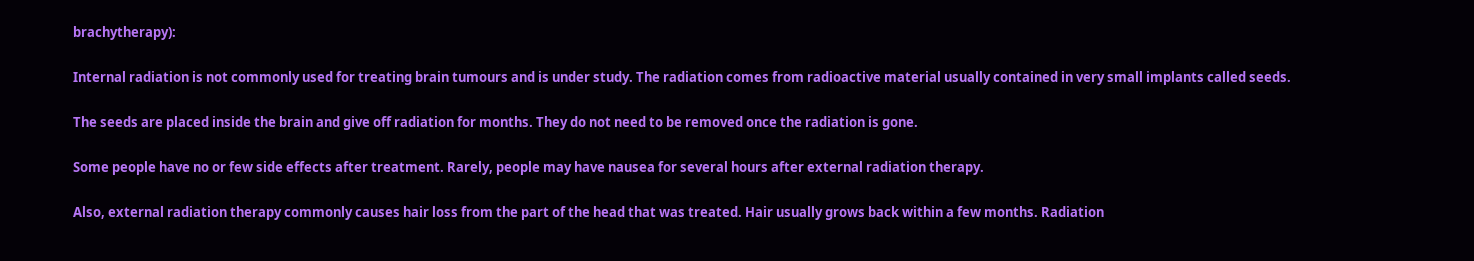brachytherapy):

Internal radiation is not commonly used for treating brain tumours and is under study. The radiation comes from radioactive material usually contained in very small implants called seeds.

The seeds are placed inside the brain and give off radiation for months. They do not need to be removed once the radiation is gone.

Some people have no or few side effects after treatment. Rarely, people may have nausea for several hours after external radiation therapy.

Also, external radiation therapy commonly causes hair loss from the part of the head that was treated. Hair usually grows back within a few months. Radiation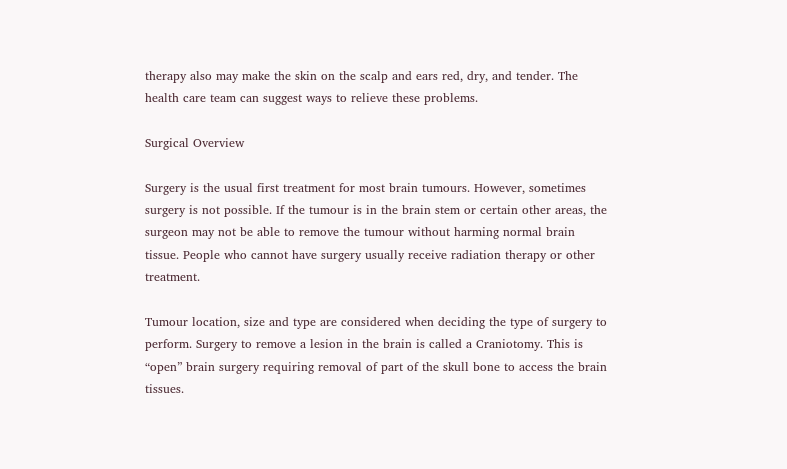therapy also may make the skin on the scalp and ears red, dry, and tender. The health care team can suggest ways to relieve these problems.

Surgical Overview

Surgery is the usual first treatment for most brain tumours. However, sometimes surgery is not possible. If the tumour is in the brain stem or certain other areas, the surgeon may not be able to remove the tumour without harming normal brain tissue. People who cannot have surgery usually receive radiation therapy or other treatment.

Tumour location, size and type are considered when deciding the type of surgery to perform. Surgery to remove a lesion in the brain is called a Craniotomy. This is “open” brain surgery requiring removal of part of the skull bone to access the brain tissues.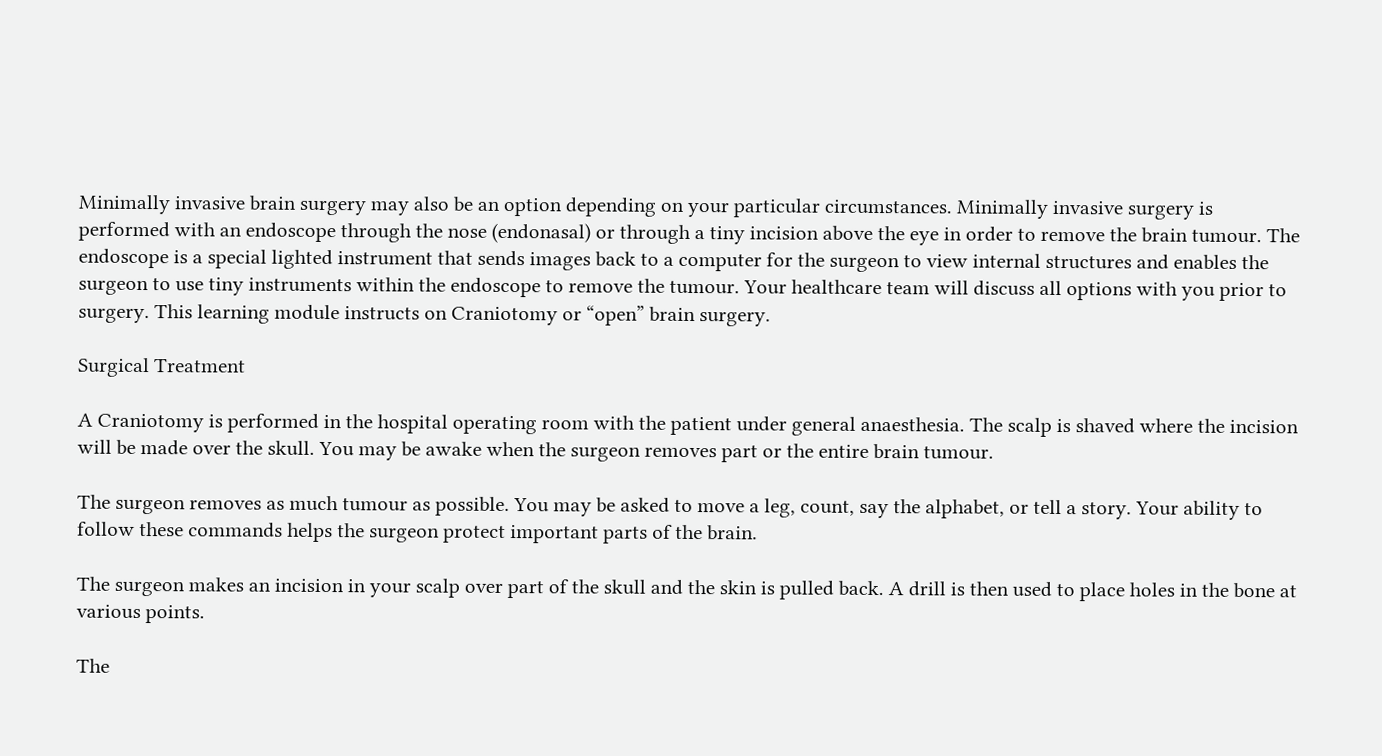Minimally invasive brain surgery may also be an option depending on your particular circumstances. Minimally invasive surgery is performed with an endoscope through the nose (endonasal) or through a tiny incision above the eye in order to remove the brain tumour. The endoscope is a special lighted instrument that sends images back to a computer for the surgeon to view internal structures and enables the surgeon to use tiny instruments within the endoscope to remove the tumour. Your healthcare team will discuss all options with you prior to surgery. This learning module instructs on Craniotomy or “open” brain surgery.

Surgical Treatment

A Craniotomy is performed in the hospital operating room with the patient under general anaesthesia. The scalp is shaved where the incision will be made over the skull. You may be awake when the surgeon removes part or the entire brain tumour.

The surgeon removes as much tumour as possible. You may be asked to move a leg, count, say the alphabet, or tell a story. Your ability to follow these commands helps the surgeon protect important parts of the brain.

The surgeon makes an incision in your scalp over part of the skull and the skin is pulled back. A drill is then used to place holes in the bone at various points.

The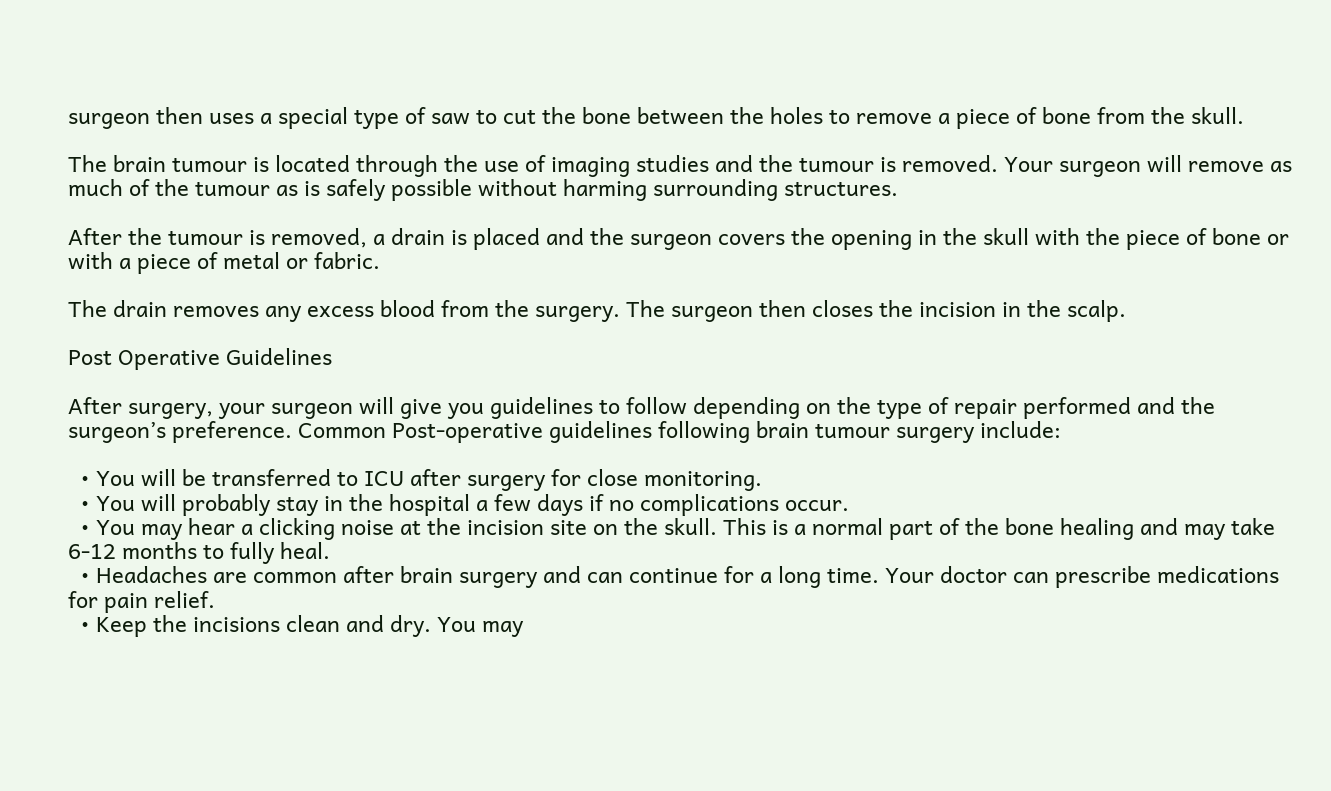surgeon then uses a special type of saw to cut the bone between the holes to remove a piece of bone from the skull.

The brain tumour is located through the use of imaging studies and the tumour is removed. Your surgeon will remove as much of the tumour as is safely possible without harming surrounding structures.

After the tumour is removed, a drain is placed and the surgeon covers the opening in the skull with the piece of bone or with a piece of metal or fabric.

The drain removes any excess blood from the surgery. The surgeon then closes the incision in the scalp.

Post Operative Guidelines

After surgery, your surgeon will give you guidelines to follow depending on the type of repair performed and the surgeon’s preference. Common Post-operative guidelines following brain tumour surgery include:

  • You will be transferred to ICU after surgery for close monitoring.
  • You will probably stay in the hospital a few days if no complications occur.
  • You may hear a clicking noise at the incision site on the skull. This is a normal part of the bone healing and may take 6-12 months to fully heal.
  • Headaches are common after brain surgery and can continue for a long time. Your doctor can prescribe medications for pain relief.
  • Keep the incisions clean and dry. You may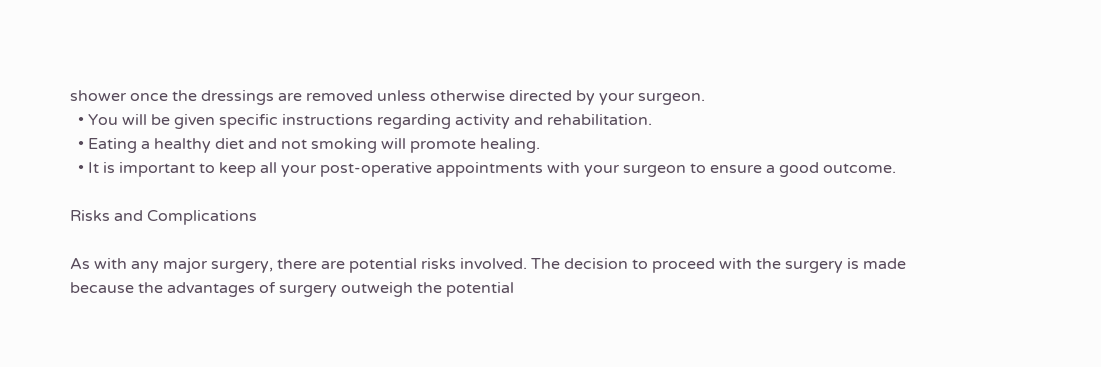shower once the dressings are removed unless otherwise directed by your surgeon.
  • You will be given specific instructions regarding activity and rehabilitation.
  • Eating a healthy diet and not smoking will promote healing.
  • It is important to keep all your post-operative appointments with your surgeon to ensure a good outcome.

Risks and Complications

As with any major surgery, there are potential risks involved. The decision to proceed with the surgery is made because the advantages of surgery outweigh the potential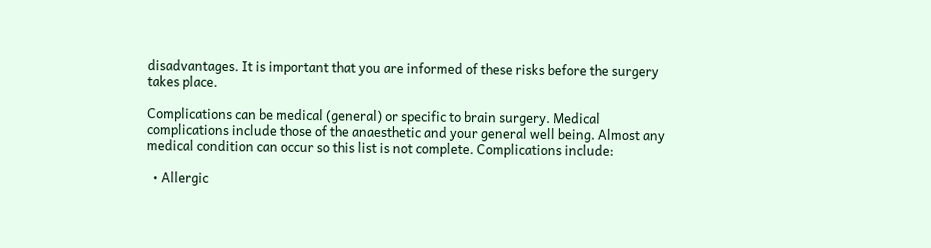disadvantages. It is important that you are informed of these risks before the surgery takes place.

Complications can be medical (general) or specific to brain surgery. Medical complications include those of the anaesthetic and your general well being. Almost any medical condition can occur so this list is not complete. Complications include:

  • Allergic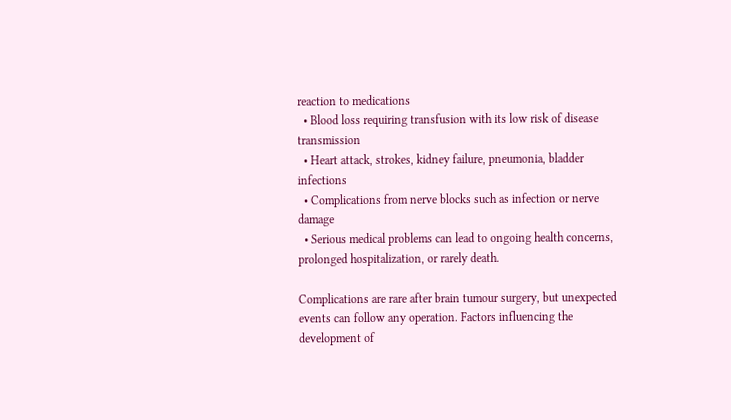reaction to medications
  • Blood loss requiring transfusion with its low risk of disease transmission
  • Heart attack, strokes, kidney failure, pneumonia, bladder infections
  • Complications from nerve blocks such as infection or nerve damage
  • Serious medical problems can lead to ongoing health concerns, prolonged hospitalization, or rarely death.

Complications are rare after brain tumour surgery, but unexpected events can follow any operation. Factors influencing the development of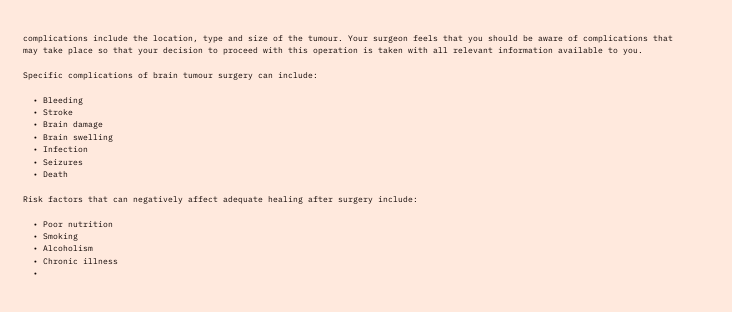complications include the location, type and size of the tumour. Your surgeon feels that you should be aware of complications that may take place so that your decision to proceed with this operation is taken with all relevant information available to you.

Specific complications of brain tumour surgery can include:

  • Bleeding
  • Stroke
  • Brain damage
  • Brain swelling
  • Infection
  • Seizures
  • Death

Risk factors that can negatively affect adequate healing after surgery include:

  • Poor nutrition
  • Smoking
  • Alcoholism
  • Chronic illness
  •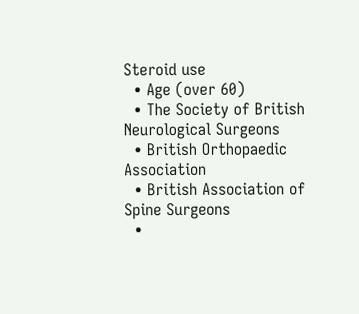Steroid use
  • Age (over 60)
  • The Society of British Neurological Surgeons
  • British Orthopaedic Association
  • British Association of Spine Surgeons
  •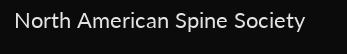North American Spine Society